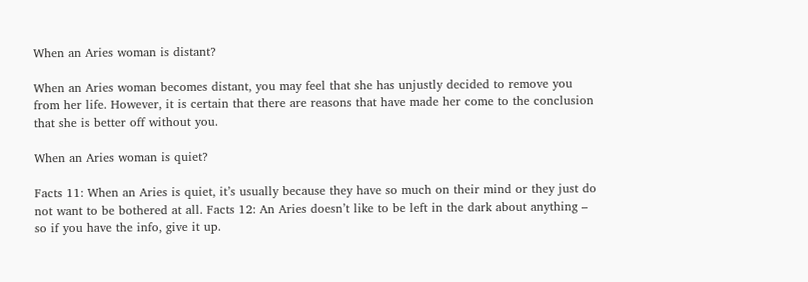When an Aries woman is distant?

When an Aries woman becomes distant, you may feel that she has unjustly decided to remove you from her life. However, it is certain that there are reasons that have made her come to the conclusion that she is better off without you.

When an Aries woman is quiet?

Facts 11: When an Aries is quiet, it’s usually because they have so much on their mind or they just do not want to be bothered at all. Facts 12: An Aries doesn’t like to be left in the dark about anything – so if you have the info, give it up.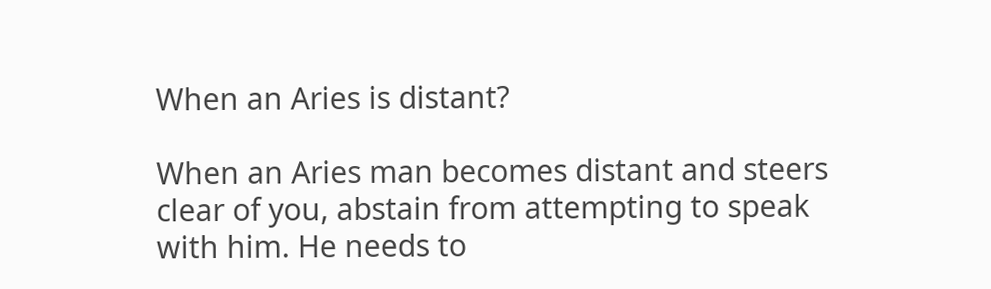When an Aries is distant?

When an Aries man becomes distant and steers clear of you, abstain from attempting to speak with him. He needs to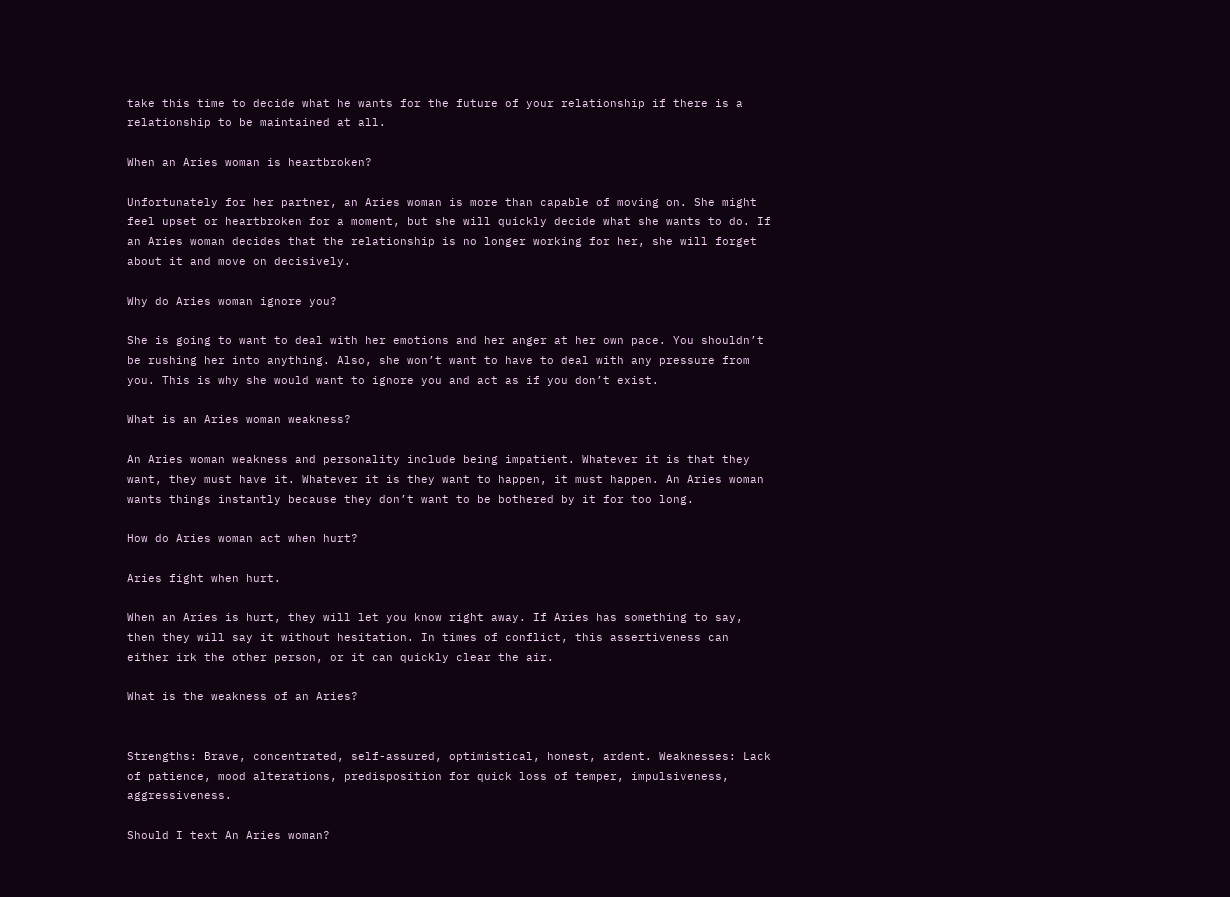take this time to decide what he wants for the future of your relationship if there is a relationship to be maintained at all.

When an Aries woman is heartbroken?

Unfortunately for her partner, an Aries woman is more than capable of moving on. She might feel upset or heartbroken for a moment, but she will quickly decide what she wants to do. If an Aries woman decides that the relationship is no longer working for her, she will forget about it and move on decisively.

Why do Aries woman ignore you?

She is going to want to deal with her emotions and her anger at her own pace. You shouldn’t be rushing her into anything. Also, she won’t want to have to deal with any pressure from you. This is why she would want to ignore you and act as if you don’t exist.

What is an Aries woman weakness?

An Aries woman weakness and personality include being impatient. Whatever it is that they want, they must have it. Whatever it is they want to happen, it must happen. An Aries woman wants things instantly because they don’t want to be bothered by it for too long.

How do Aries woman act when hurt?

Aries fight when hurt.

When an Aries is hurt, they will let you know right away. If Aries has something to say, then they will say it without hesitation. In times of conflict, this assertiveness can either irk the other person, or it can quickly clear the air.

What is the weakness of an Aries?


Strengths: Brave, concentrated, self-assured, optimistical, honest, ardent. Weaknesses: Lack of patience, mood alterations, predisposition for quick loss of temper, impulsiveness, aggressiveness.

Should I text An Aries woman?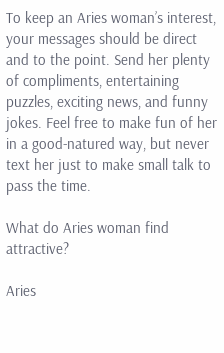To keep an Aries woman’s interest, your messages should be direct and to the point. Send her plenty of compliments, entertaining puzzles, exciting news, and funny jokes. Feel free to make fun of her in a good-natured way, but never text her just to make small talk to pass the time.

What do Aries woman find attractive?

Aries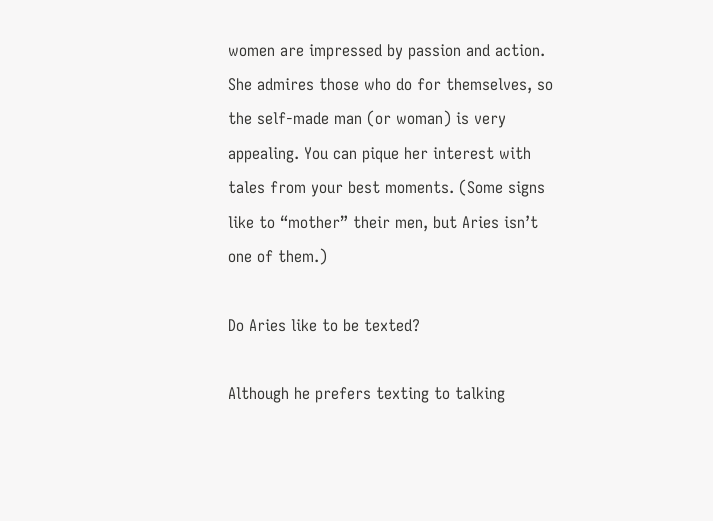women are impressed by passion and action. She admires those who do for themselves, so the self-made man (or woman) is very appealing. You can pique her interest with tales from your best moments. (Some signs like to “mother” their men, but Aries isn’t one of them.)

Do Aries like to be texted?

Although he prefers texting to talking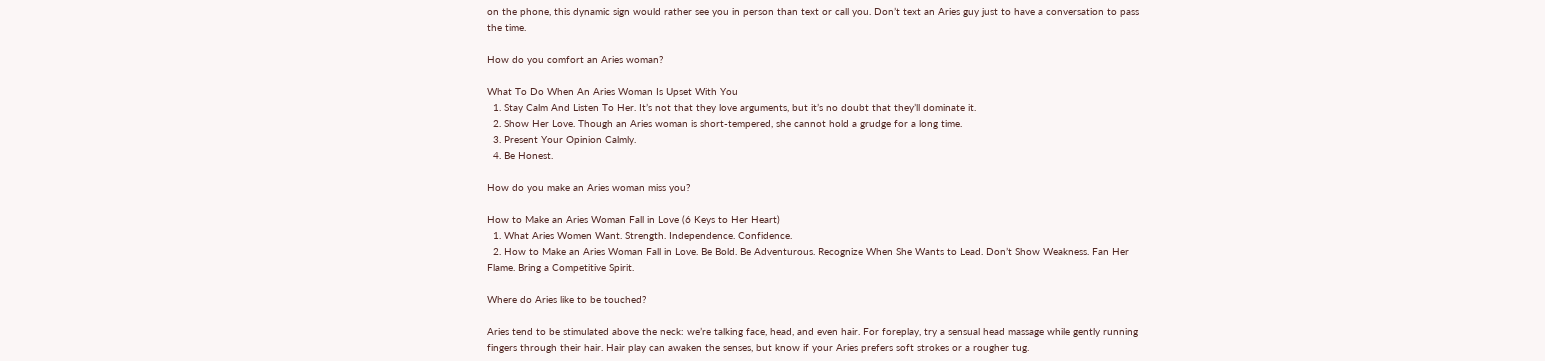on the phone, this dynamic sign would rather see you in person than text or call you. Don’t text an Aries guy just to have a conversation to pass the time.

How do you comfort an Aries woman?

What To Do When An Aries Woman Is Upset With You
  1. Stay Calm And Listen To Her. It’s not that they love arguments, but it’s no doubt that they’ll dominate it.
  2. Show Her Love. Though an Aries woman is short-tempered, she cannot hold a grudge for a long time.
  3. Present Your Opinion Calmly.
  4. Be Honest.

How do you make an Aries woman miss you?

How to Make an Aries Woman Fall in Love (6 Keys to Her Heart)
  1. What Aries Women Want. Strength. Independence. Confidence.
  2. How to Make an Aries Woman Fall in Love. Be Bold. Be Adventurous. Recognize When She Wants to Lead. Don’t Show Weakness. Fan Her Flame. Bring a Competitive Spirit.

Where do Aries like to be touched?

Aries tend to be stimulated above the neck: we’re talking face, head, and even hair. For foreplay, try a sensual head massage while gently running fingers through their hair. Hair play can awaken the senses, but know if your Aries prefers soft strokes or a rougher tug.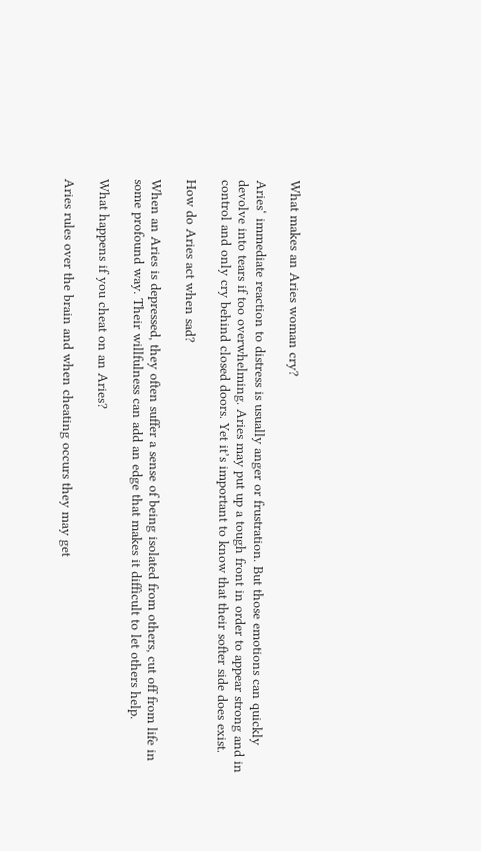What makes an Aries woman cry?

Aries‘ immediate reaction to distress is usually anger or frustration. But those emotions can quickly devolve into tears if too overwhelming. Aries may put up a tough front in order to appear strong and in control and only cry behind closed doors. Yet it’s important to know that their softer side does exist.

How do Aries act when sad?

When an Aries is depressed, they often suffer a sense of being isolated from others, cut off from life in some profound way. Their willfulness can add an edge that makes it difficult to let others help.

What happens if you cheat on an Aries?

Aries rules over the brain and when cheating occurs they may get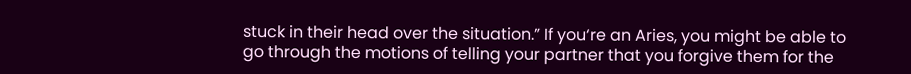stuck in their head over the situation.” If you‘re an Aries, you might be able to go through the motions of telling your partner that you forgive them for the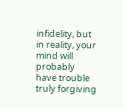infidelity, but in reality, your mind will probably have trouble truly forgiving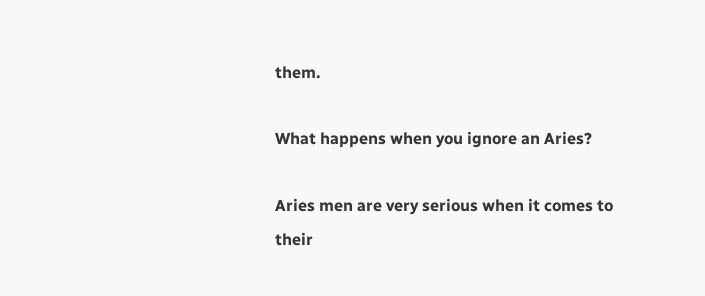them.

What happens when you ignore an Aries?

Aries men are very serious when it comes to their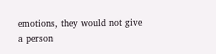emotions, they would not give a person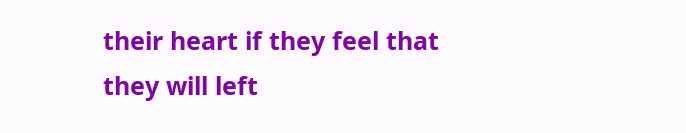their heart if they feel that they will left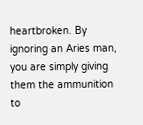heartbroken. By ignoring an Aries man, you are simply giving them the ammunition to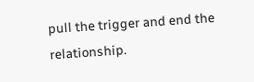pull the trigger and end the relationship.